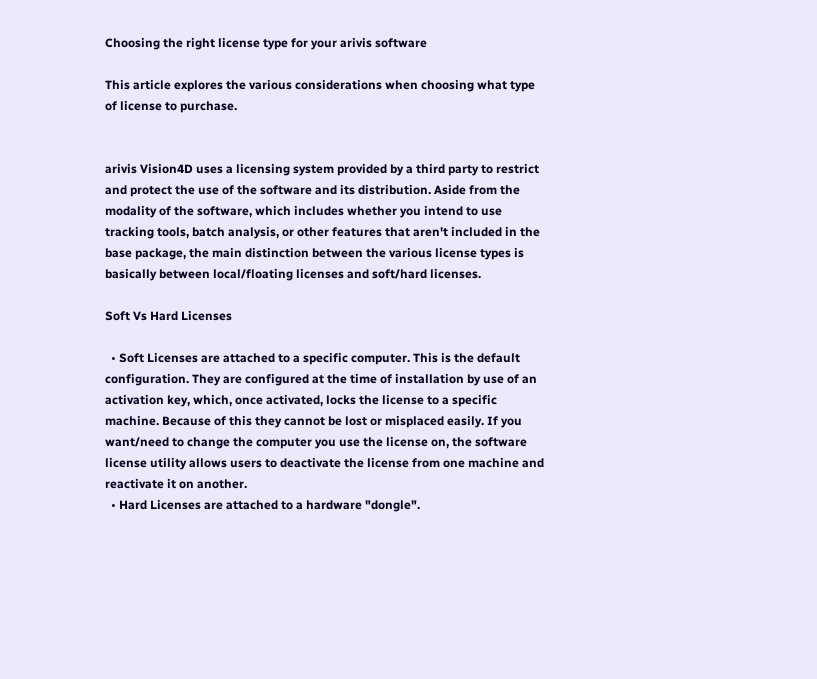Choosing the right license type for your arivis software

This article explores the various considerations when choosing what type of license to purchase.


arivis Vision4D uses a licensing system provided by a third party to restrict and protect the use of the software and its distribution. Aside from the modality of the software, which includes whether you intend to use tracking tools, batch analysis, or other features that aren't included in the base package, the main distinction between the various license types is basically between local/floating licenses and soft/hard licenses.

Soft Vs Hard Licenses

  • Soft Licenses are attached to a specific computer. This is the default configuration. They are configured at the time of installation by use of an activation key, which, once activated, locks the license to a specific machine. Because of this they cannot be lost or misplaced easily. If you want/need to change the computer you use the license on, the software license utility allows users to deactivate the license from one machine and reactivate it on another.
  • Hard Licenses are attached to a hardware "dongle".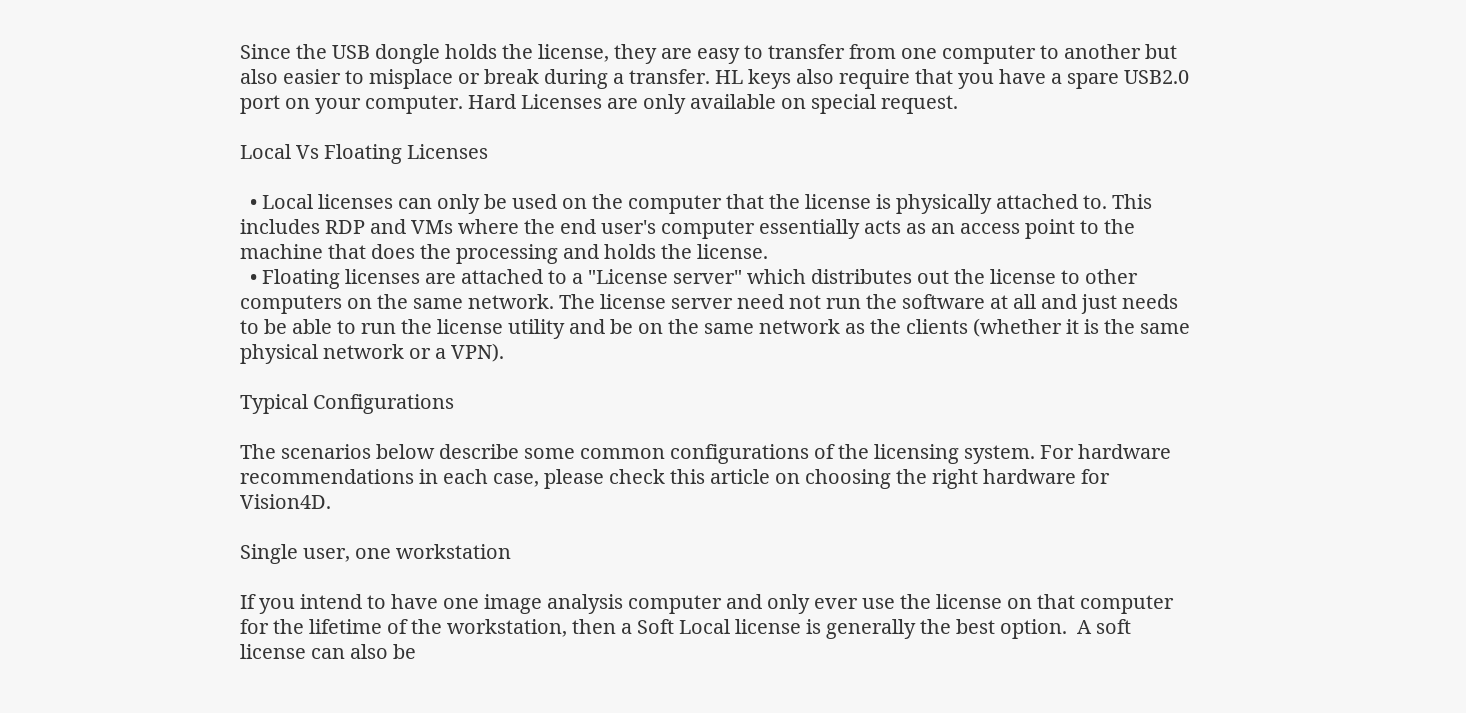Since the USB dongle holds the license, they are easy to transfer from one computer to another but also easier to misplace or break during a transfer. HL keys also require that you have a spare USB2.0 port on your computer. Hard Licenses are only available on special request.

Local Vs Floating Licenses

  • Local licenses can only be used on the computer that the license is physically attached to. This includes RDP and VMs where the end user's computer essentially acts as an access point to the machine that does the processing and holds the license.
  • Floating licenses are attached to a "License server" which distributes out the license to other computers on the same network. The license server need not run the software at all and just needs to be able to run the license utility and be on the same network as the clients (whether it is the same physical network or a VPN).

Typical Configurations

The scenarios below describe some common configurations of the licensing system. For hardware recommendations in each case, please check this article on choosing the right hardware for Vision4D.

Single user, one workstation

If you intend to have one image analysis computer and only ever use the license on that computer for the lifetime of the workstation, then a Soft Local license is generally the best option.  A soft license can also be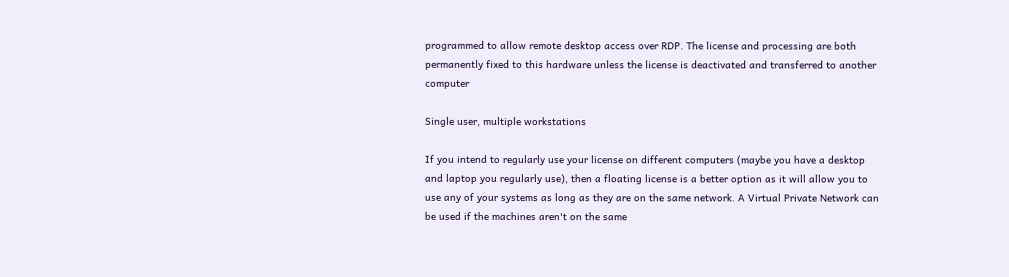programmed to allow remote desktop access over RDP. The license and processing are both permanently fixed to this hardware unless the license is deactivated and transferred to another computer

Single user, multiple workstations

If you intend to regularly use your license on different computers (maybe you have a desktop and laptop you regularly use), then a floating license is a better option as it will allow you to use any of your systems as long as they are on the same network. A Virtual Private Network can be used if the machines aren't on the same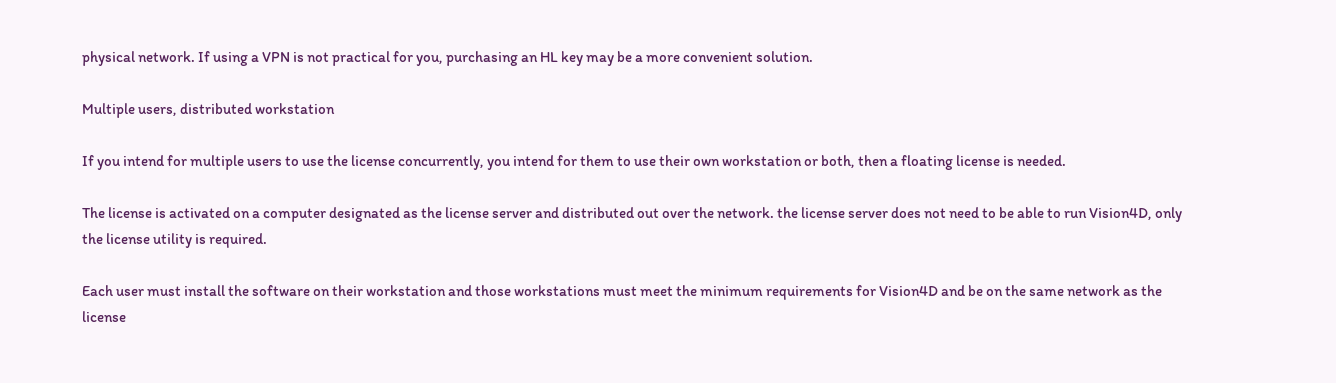physical network. If using a VPN is not practical for you, purchasing an HL key may be a more convenient solution.

Multiple users, distributed workstation

If you intend for multiple users to use the license concurrently, you intend for them to use their own workstation or both, then a floating license is needed.

The license is activated on a computer designated as the license server and distributed out over the network. the license server does not need to be able to run Vision4D, only the license utility is required.

Each user must install the software on their workstation and those workstations must meet the minimum requirements for Vision4D and be on the same network as the license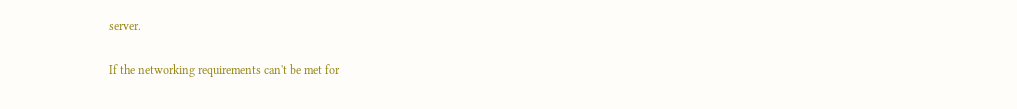server.

If the networking requirements can't be met for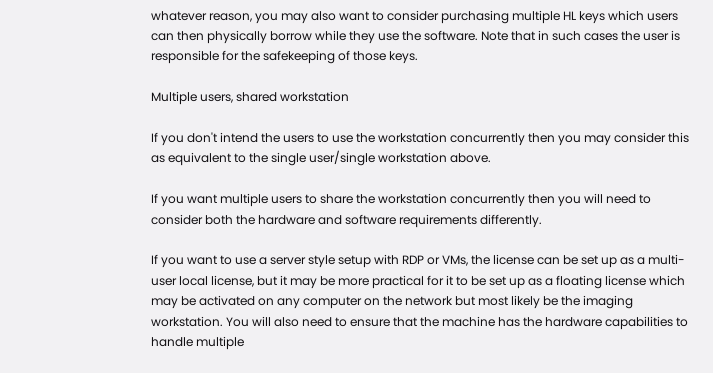whatever reason, you may also want to consider purchasing multiple HL keys which users can then physically borrow while they use the software. Note that in such cases the user is responsible for the safekeeping of those keys.

Multiple users, shared workstation

If you don't intend the users to use the workstation concurrently then you may consider this as equivalent to the single user/single workstation above.

If you want multiple users to share the workstation concurrently then you will need to consider both the hardware and software requirements differently.

If you want to use a server style setup with RDP or VMs, the license can be set up as a multi-user local license, but it may be more practical for it to be set up as a floating license which may be activated on any computer on the network but most likely be the imaging workstation. You will also need to ensure that the machine has the hardware capabilities to handle multiple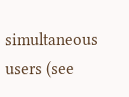simultaneous users (see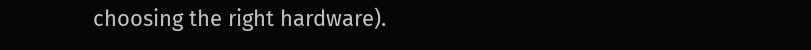choosing the right hardware).